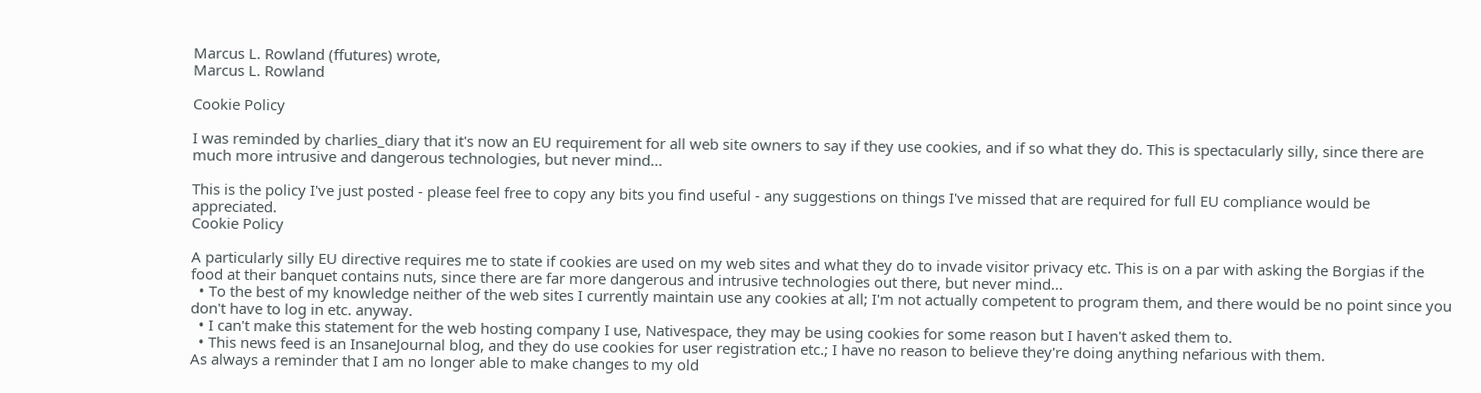Marcus L. Rowland (ffutures) wrote,
Marcus L. Rowland

Cookie Policy

I was reminded by charlies_diary that it's now an EU requirement for all web site owners to say if they use cookies, and if so what they do. This is spectacularly silly, since there are much more intrusive and dangerous technologies, but never mind...

This is the policy I've just posted - please feel free to copy any bits you find useful - any suggestions on things I've missed that are required for full EU compliance would be appreciated.
Cookie Policy

A particularly silly EU directive requires me to state if cookies are used on my web sites and what they do to invade visitor privacy etc. This is on a par with asking the Borgias if the food at their banquet contains nuts, since there are far more dangerous and intrusive technologies out there, but never mind...
  • To the best of my knowledge neither of the web sites I currently maintain use any cookies at all; I'm not actually competent to program them, and there would be no point since you don't have to log in etc. anyway.
  • I can't make this statement for the web hosting company I use, Nativespace, they may be using cookies for some reason but I haven't asked them to.
  • This news feed is an InsaneJournal blog, and they do use cookies for user registration etc.; I have no reason to believe they're doing anything nefarious with them.
As always a reminder that I am no longer able to make changes to my old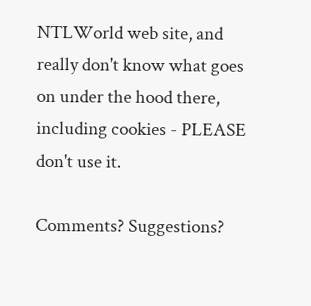NTLWorld web site, and really don't know what goes on under the hood there, including cookies - PLEASE don't use it.

Comments? Suggestions?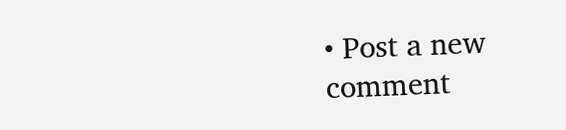• Post a new comment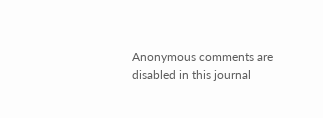Anonymous comments are disabled in this journal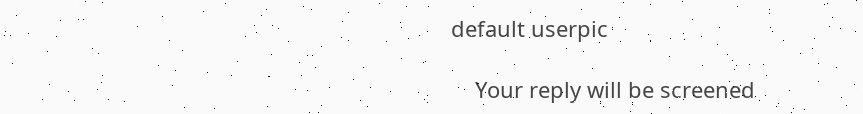default userpic

    Your reply will be screened